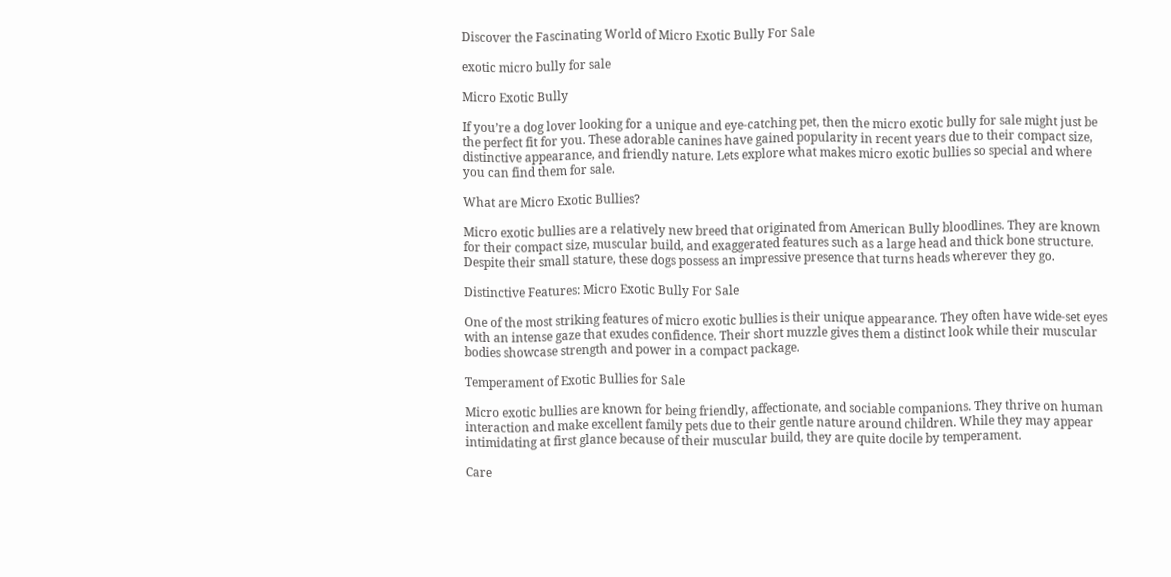Discover the Fascinating World of Micro Exotic Bully For Sale

exotic micro bully for sale

Micro Exotic Bully

If you’re a dog lover looking for a unique and eye-catching pet, then the micro exotic bully for sale might just be the perfect fit for you. These adorable canines have gained popularity in recent years due to their compact size, distinctive appearance, and friendly nature. Lets explore what makes micro exotic bullies so special and where you can find them for sale.

What are Micro Exotic Bullies?

Micro exotic bullies are a relatively new breed that originated from American Bully bloodlines. They are known for their compact size, muscular build, and exaggerated features such as a large head and thick bone structure. Despite their small stature, these dogs possess an impressive presence that turns heads wherever they go.

Distinctive Features: Micro Exotic Bully For Sale

One of the most striking features of micro exotic bullies is their unique appearance. They often have wide-set eyes with an intense gaze that exudes confidence. Their short muzzle gives them a distinct look while their muscular bodies showcase strength and power in a compact package.

Temperament of Exotic Bullies for Sale

Micro exotic bullies are known for being friendly, affectionate, and sociable companions. They thrive on human interaction and make excellent family pets due to their gentle nature around children. While they may appear intimidating at first glance because of their muscular build, they are quite docile by temperament.

Care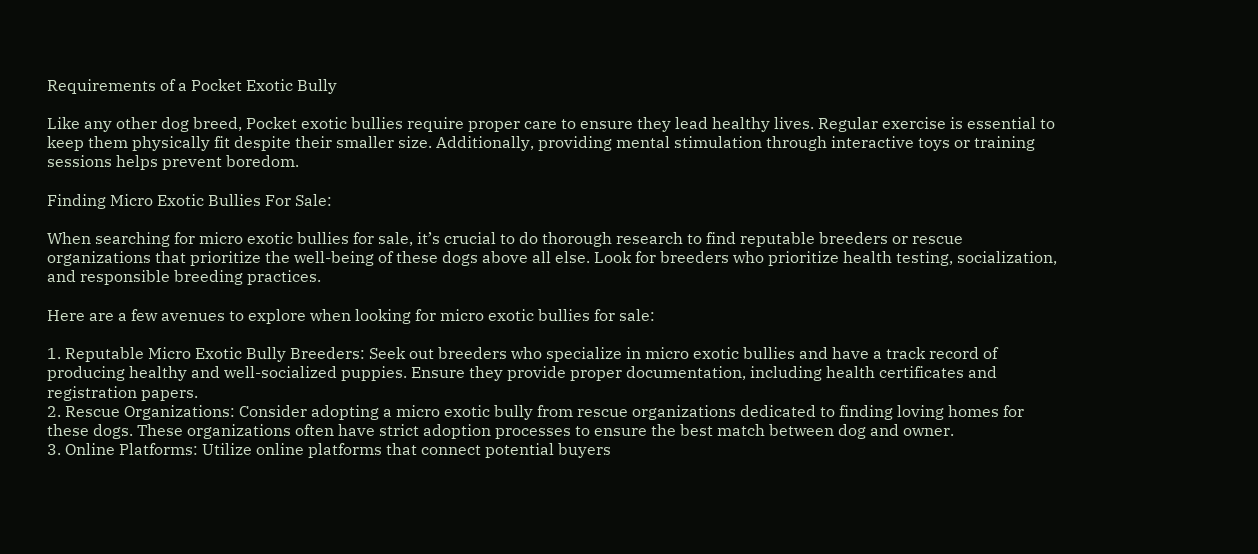Requirements of a Pocket Exotic Bully

Like any other dog breed, Pocket exotic bullies require proper care to ensure they lead healthy lives. Regular exercise is essential to keep them physically fit despite their smaller size. Additionally, providing mental stimulation through interactive toys or training sessions helps prevent boredom.

Finding Micro Exotic Bullies For Sale:

When searching for micro exotic bullies for sale, it’s crucial to do thorough research to find reputable breeders or rescue organizations that prioritize the well-being of these dogs above all else. Look for breeders who prioritize health testing, socialization, and responsible breeding practices.

Here are a few avenues to explore when looking for micro exotic bullies for sale:

1. Reputable Micro Exotic Bully Breeders: Seek out breeders who specialize in micro exotic bullies and have a track record of producing healthy and well-socialized puppies. Ensure they provide proper documentation, including health certificates and registration papers.
2. Rescue Organizations: Consider adopting a micro exotic bully from rescue organizations dedicated to finding loving homes for these dogs. These organizations often have strict adoption processes to ensure the best match between dog and owner.
3. Online Platforms: Utilize online platforms that connect potential buyers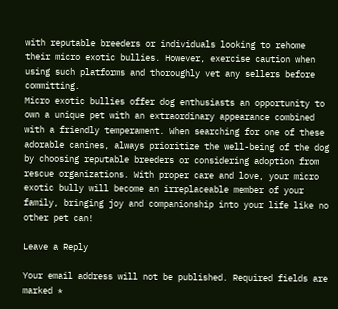with reputable breeders or individuals looking to rehome their micro exotic bullies. However, exercise caution when using such platforms and thoroughly vet any sellers before committing.
Micro exotic bullies offer dog enthusiasts an opportunity to own a unique pet with an extraordinary appearance combined with a friendly temperament. When searching for one of these adorable canines, always prioritize the well-being of the dog by choosing reputable breeders or considering adoption from rescue organizations. With proper care and love, your micro exotic bully will become an irreplaceable member of your family, bringing joy and companionship into your life like no other pet can!

Leave a Reply

Your email address will not be published. Required fields are marked *